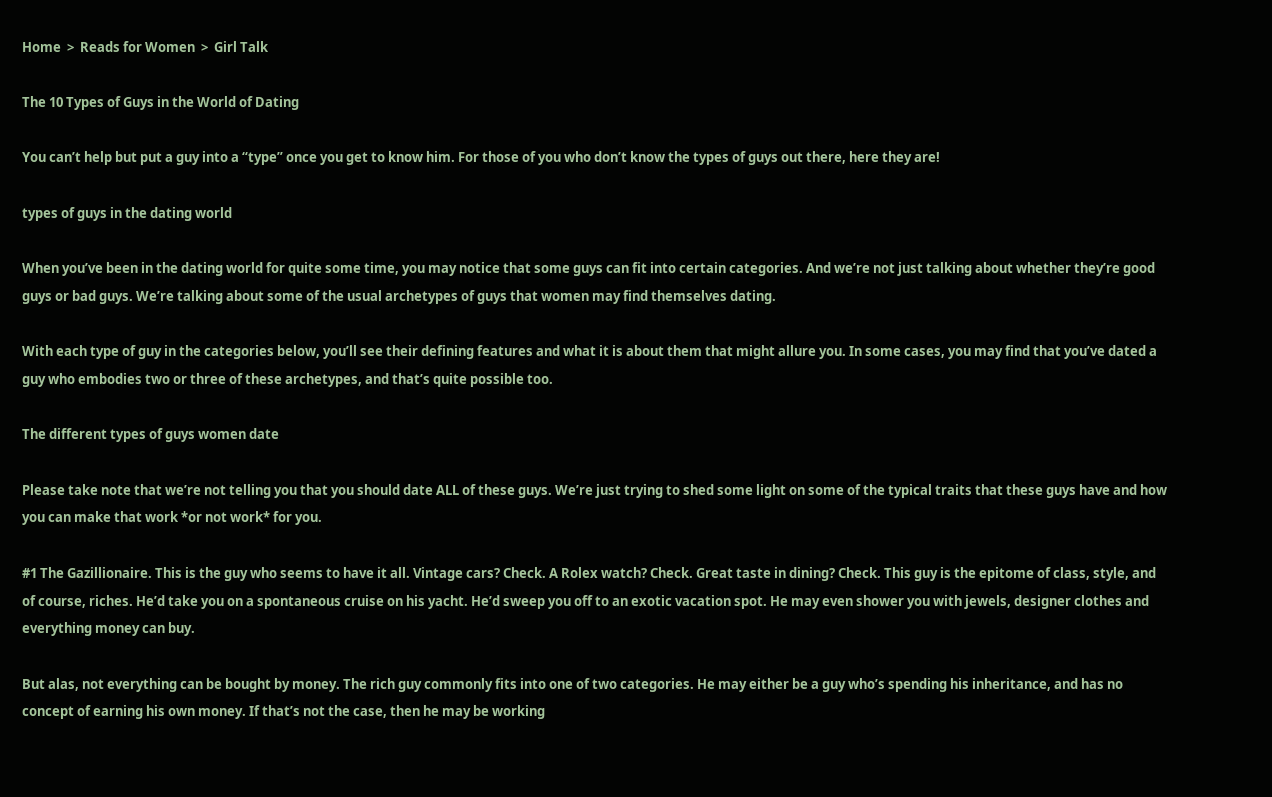Home  >  Reads for Women  >  Girl Talk

The 10 Types of Guys in the World of Dating

You can’t help but put a guy into a “type” once you get to know him. For those of you who don’t know the types of guys out there, here they are!

types of guys in the dating world

When you’ve been in the dating world for quite some time, you may notice that some guys can fit into certain categories. And we’re not just talking about whether they’re good guys or bad guys. We’re talking about some of the usual archetypes of guys that women may find themselves dating.

With each type of guy in the categories below, you’ll see their defining features and what it is about them that might allure you. In some cases, you may find that you’ve dated a guy who embodies two or three of these archetypes, and that’s quite possible too.

The different types of guys women date

Please take note that we’re not telling you that you should date ALL of these guys. We’re just trying to shed some light on some of the typical traits that these guys have and how you can make that work *or not work* for you.

#1 The Gazillionaire. This is the guy who seems to have it all. Vintage cars? Check. A Rolex watch? Check. Great taste in dining? Check. This guy is the epitome of class, style, and of course, riches. He’d take you on a spontaneous cruise on his yacht. He’d sweep you off to an exotic vacation spot. He may even shower you with jewels, designer clothes and everything money can buy.

But alas, not everything can be bought by money. The rich guy commonly fits into one of two categories. He may either be a guy who’s spending his inheritance, and has no concept of earning his own money. If that’s not the case, then he may be working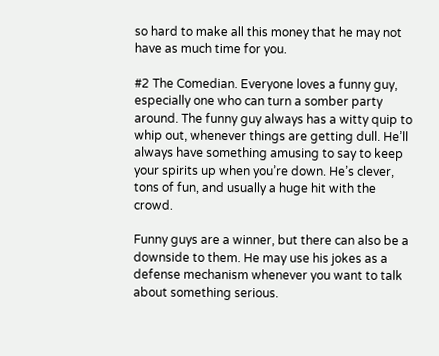so hard to make all this money that he may not have as much time for you.

#2 The Comedian. Everyone loves a funny guy, especially one who can turn a somber party around. The funny guy always has a witty quip to whip out, whenever things are getting dull. He’ll always have something amusing to say to keep your spirits up when you’re down. He’s clever, tons of fun, and usually a huge hit with the crowd.

Funny guys are a winner, but there can also be a downside to them. He may use his jokes as a defense mechanism whenever you want to talk about something serious.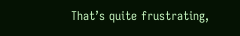That’s quite frustrating,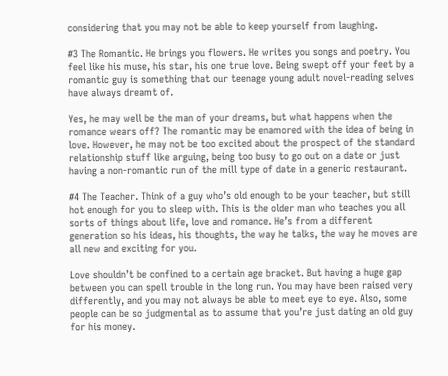considering that you may not be able to keep yourself from laughing.

#3 The Romantic. He brings you flowers. He writes you songs and poetry. You feel like his muse, his star, his one true love. Being swept off your feet by a romantic guy is something that our teenage young adult novel-reading selves have always dreamt of.

Yes, he may well be the man of your dreams, but what happens when the romance wears off? The romantic may be enamored with the idea of being in love. However, he may not be too excited about the prospect of the standard relationship stuff like arguing, being too busy to go out on a date or just having a non-romantic run of the mill type of date in a generic restaurant.

#4 The Teacher. Think of a guy who’s old enough to be your teacher, but still hot enough for you to sleep with. This is the older man who teaches you all sorts of things about life, love and romance. He’s from a different generation so his ideas, his thoughts, the way he talks, the way he moves are all new and exciting for you.

Love shouldn’t be confined to a certain age bracket. But having a huge gap between you can spell trouble in the long run. You may have been raised very differently, and you may not always be able to meet eye to eye. Also, some people can be so judgmental as to assume that you’re just dating an old guy for his money.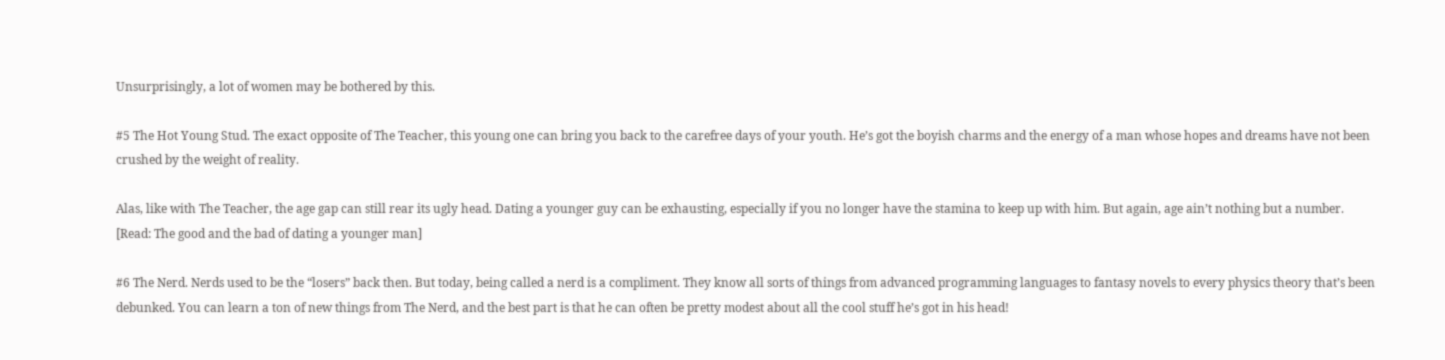Unsurprisingly, a lot of women may be bothered by this.

#5 The Hot Young Stud. The exact opposite of The Teacher, this young one can bring you back to the carefree days of your youth. He’s got the boyish charms and the energy of a man whose hopes and dreams have not been crushed by the weight of reality.

Alas, like with The Teacher, the age gap can still rear its ugly head. Dating a younger guy can be exhausting, especially if you no longer have the stamina to keep up with him. But again, age ain’t nothing but a number. [Read: The good and the bad of dating a younger man]

#6 The Nerd. Nerds used to be the “losers” back then. But today, being called a nerd is a compliment. They know all sorts of things from advanced programming languages to fantasy novels to every physics theory that’s been debunked. You can learn a ton of new things from The Nerd, and the best part is that he can often be pretty modest about all the cool stuff he’s got in his head!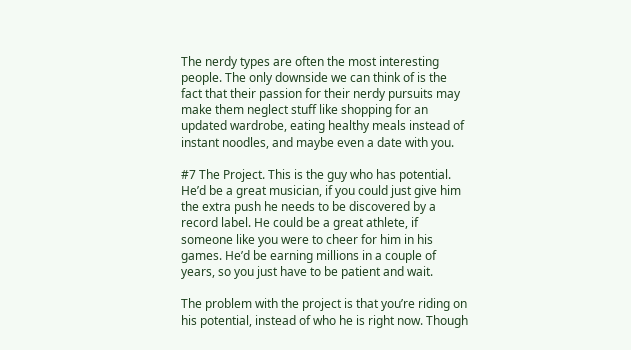The nerdy types are often the most interesting people. The only downside we can think of is the fact that their passion for their nerdy pursuits may make them neglect stuff like shopping for an updated wardrobe, eating healthy meals instead of instant noodles, and maybe even a date with you.

#7 The Project. This is the guy who has potential. He’d be a great musician, if you could just give him the extra push he needs to be discovered by a record label. He could be a great athlete, if someone like you were to cheer for him in his games. He’d be earning millions in a couple of years, so you just have to be patient and wait.

The problem with the project is that you’re riding on his potential, instead of who he is right now. Though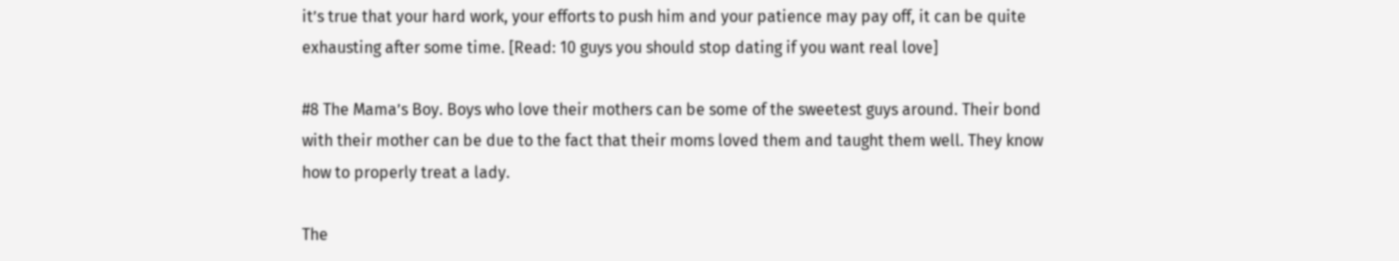it’s true that your hard work, your efforts to push him and your patience may pay off, it can be quite exhausting after some time. [Read: 10 guys you should stop dating if you want real love]

#8 The Mama’s Boy. Boys who love their mothers can be some of the sweetest guys around. Their bond with their mother can be due to the fact that their moms loved them and taught them well. They know how to properly treat a lady.

The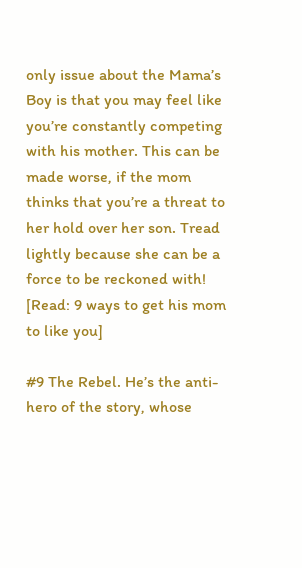only issue about the Mama’s Boy is that you may feel like you’re constantly competing with his mother. This can be made worse, if the mom thinks that you’re a threat to her hold over her son. Tread lightly because she can be a force to be reckoned with! [Read: 9 ways to get his mom to like you]

#9 The Rebel. He’s the anti-hero of the story, whose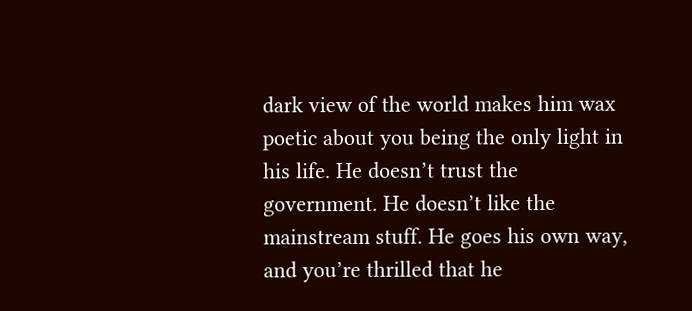dark view of the world makes him wax poetic about you being the only light in his life. He doesn’t trust the government. He doesn’t like the mainstream stuff. He goes his own way, and you’re thrilled that he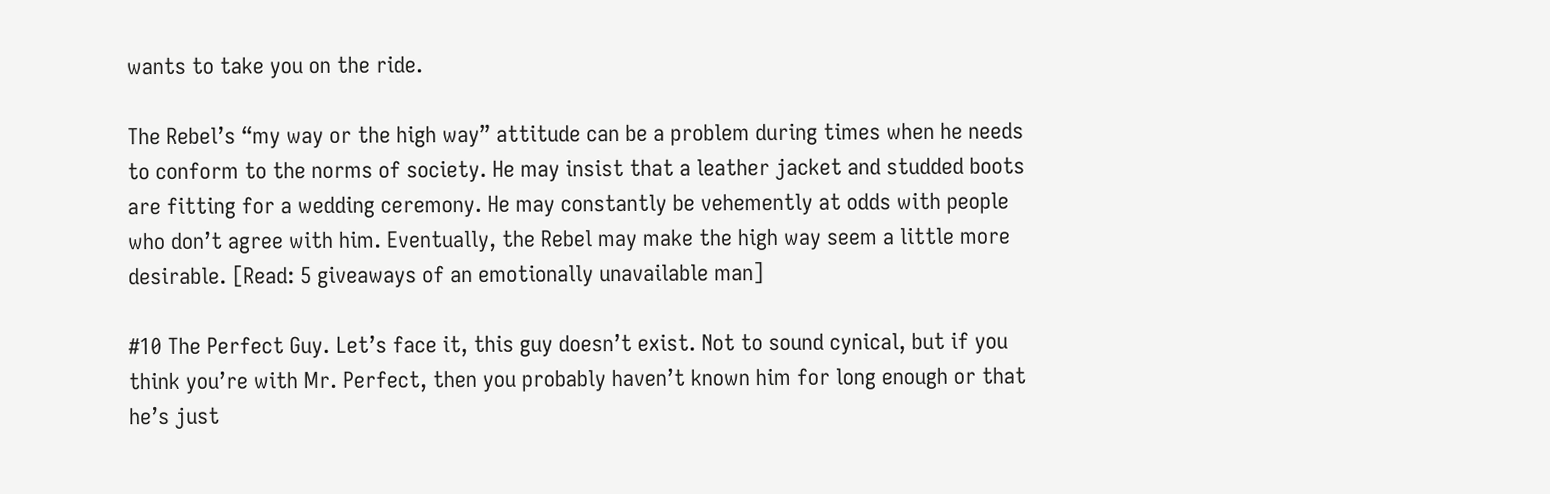wants to take you on the ride.

The Rebel’s “my way or the high way” attitude can be a problem during times when he needs to conform to the norms of society. He may insist that a leather jacket and studded boots are fitting for a wedding ceremony. He may constantly be vehemently at odds with people who don’t agree with him. Eventually, the Rebel may make the high way seem a little more desirable. [Read: 5 giveaways of an emotionally unavailable man]

#10 The Perfect Guy. Let’s face it, this guy doesn’t exist. Not to sound cynical, but if you think you’re with Mr. Perfect, then you probably haven’t known him for long enough or that he’s just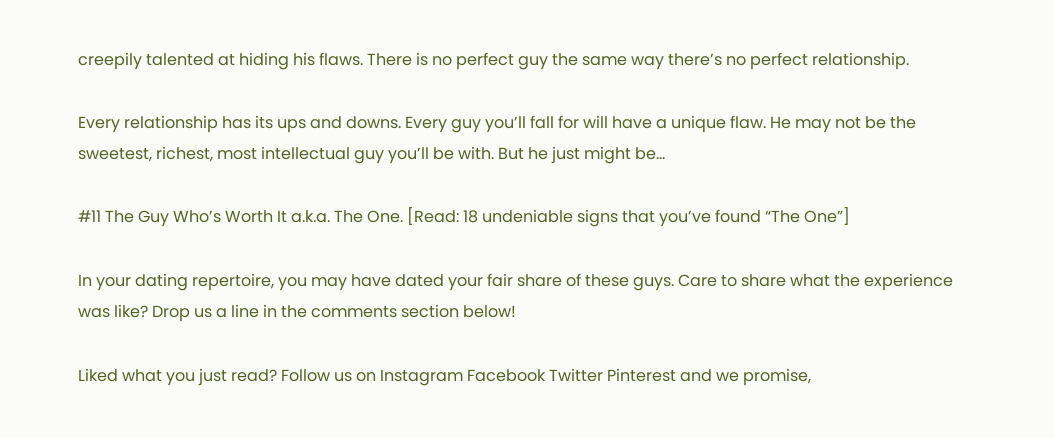creepily talented at hiding his flaws. There is no perfect guy the same way there’s no perfect relationship.

Every relationship has its ups and downs. Every guy you’ll fall for will have a unique flaw. He may not be the sweetest, richest, most intellectual guy you’ll be with. But he just might be…

#11 The Guy Who’s Worth It a.k.a. The One. [Read: 18 undeniable signs that you’ve found “The One”]

In your dating repertoire, you may have dated your fair share of these guys. Care to share what the experience was like? Drop us a line in the comments section below!

Liked what you just read? Follow us on Instagram Facebook Twitter Pinterest and we promise,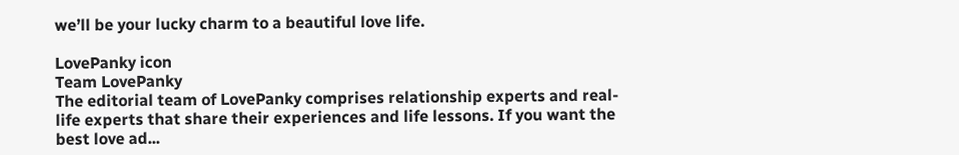we’ll be your lucky charm to a beautiful love life.

LovePanky icon
Team LovePanky
The editorial team of LovePanky comprises relationship experts and real-life experts that share their experiences and life lessons. If you want the best love ad...